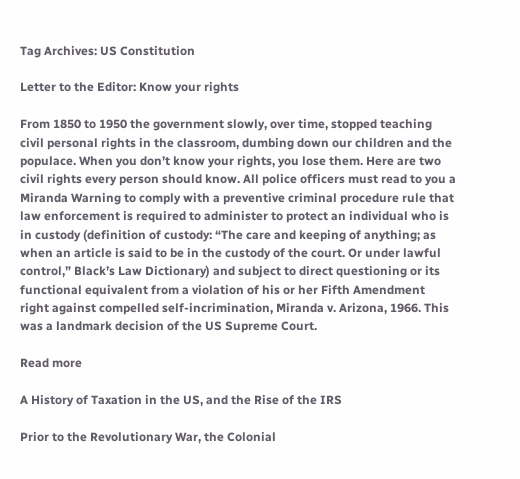Tag Archives: US Constitution

Letter to the Editor: Know your rights

From 1850 to 1950 the government slowly, over time, stopped teaching civil personal rights in the classroom, dumbing down our children and the populace. When you don’t know your rights, you lose them. Here are two civil rights every person should know. All police officers must read to you a Miranda Warning to comply with a preventive criminal procedure rule that law enforcement is required to administer to protect an individual who is in custody (definition of custody: “The care and keeping of anything; as when an article is said to be in the custody of the court. Or under lawful control,” Black’s Law Dictionary) and subject to direct questioning or its functional equivalent from a violation of his or her Fifth Amendment right against compelled self-incrimination, Miranda v. Arizona, 1966. This was a landmark decision of the US Supreme Court.

Read more

A History of Taxation in the US, and the Rise of the IRS

Prior to the Revolutionary War, the Colonial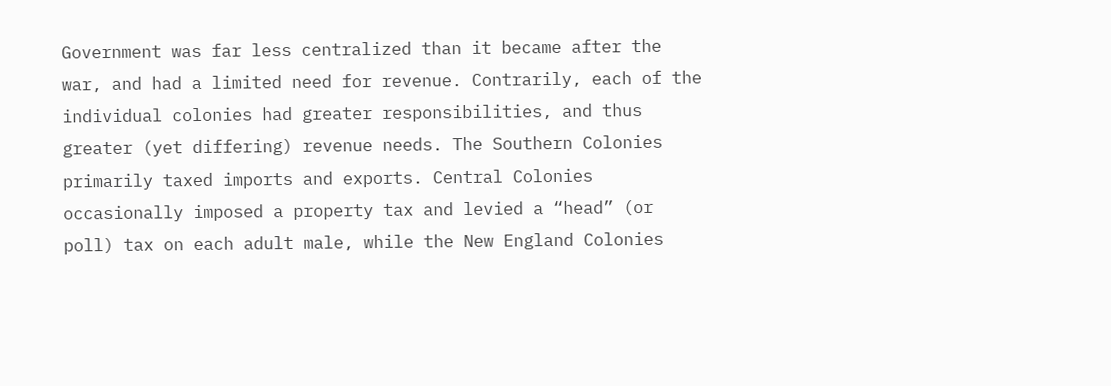Government was far less centralized than it became after the war, and had a limited need for revenue. Contrarily, each of the individual colonies had greater responsibilities, and thus greater (yet differing) revenue needs. The Southern Colonies primarily taxed imports and exports. Central Colonies occasionally imposed a property tax and levied a “head” (or poll) tax on each adult male, while the New England Colonies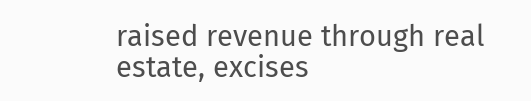raised revenue through real estate, excises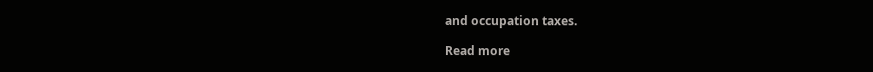and occupation taxes.

Read more